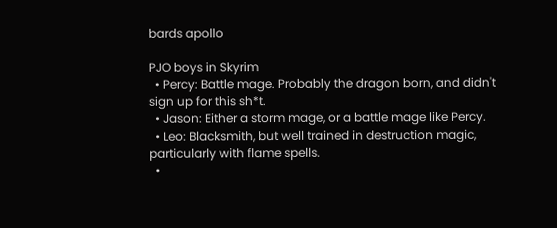bards apollo

PJO boys in Skyrim
  • Percy: Battle mage. Probably the dragon born, and didn't sign up for this sh*t.
  • Jason: Either a storm mage, or a battle mage like Percy.
  • Leo: Blacksmith, but well trained in destruction magic, particularly with flame spells.
  •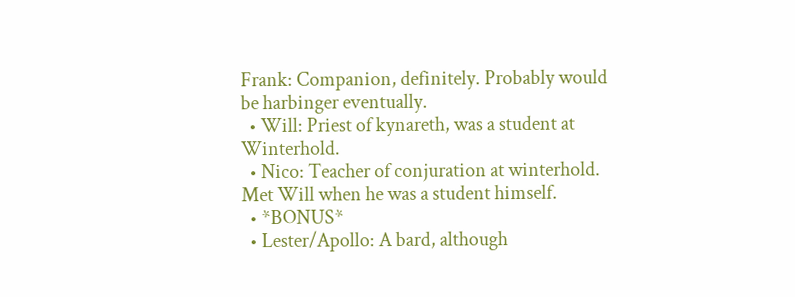Frank: Companion, definitely. Probably would be harbinger eventually.
  • Will: Priest of kynareth, was a student at Winterhold.
  • Nico: Teacher of conjuration at winterhold. Met Will when he was a student himself.
  • *BONUS*
  • Lester/Apollo: A bard, although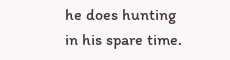he does hunting in his spare time.